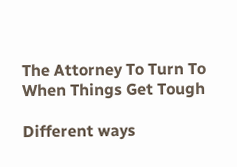The Attorney To Turn To When Things Get Tough

Different ways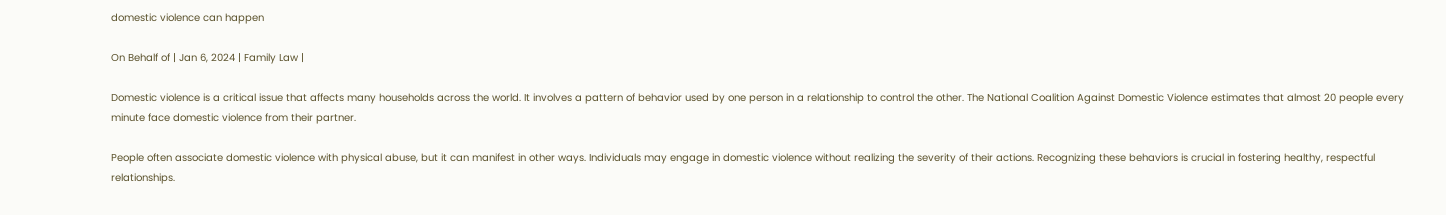domestic violence can happen

On Behalf of | Jan 6, 2024 | Family Law |

Domestic violence is a critical issue that affects many households across the world. It involves a pattern of behavior used by one person in a relationship to control the other. The National Coalition Against Domestic Violence estimates that almost 20 people every minute face domestic violence from their partner.

People often associate domestic violence with physical abuse, but it can manifest in other ways. Individuals may engage in domestic violence without realizing the severity of their actions. Recognizing these behaviors is crucial in fostering healthy, respectful relationships.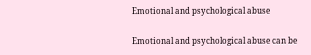Emotional and psychological abuse

Emotional and psychological abuse can be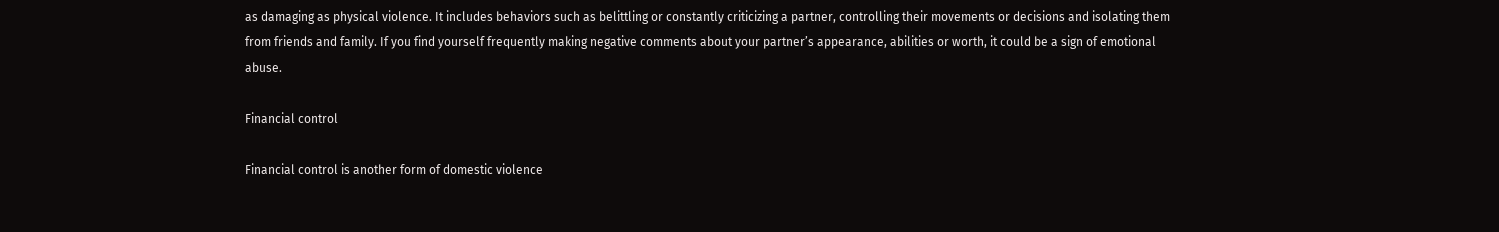as damaging as physical violence. It includes behaviors such as belittling or constantly criticizing a partner, controlling their movements or decisions and isolating them from friends and family. If you find yourself frequently making negative comments about your partner’s appearance, abilities or worth, it could be a sign of emotional abuse.

Financial control

Financial control is another form of domestic violence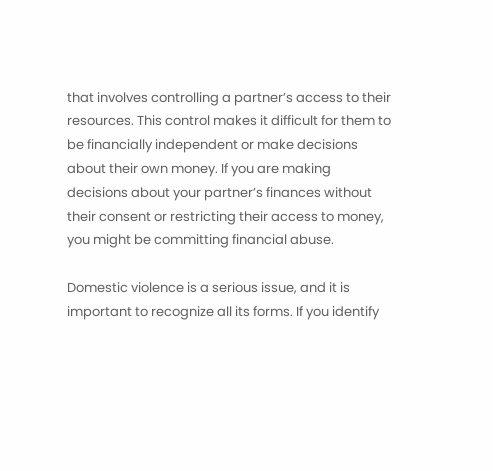that involves controlling a partner’s access to their resources. This control makes it difficult for them to be financially independent or make decisions about their own money. If you are making decisions about your partner’s finances without their consent or restricting their access to money, you might be committing financial abuse.

Domestic violence is a serious issue, and it is important to recognize all its forms. If you identify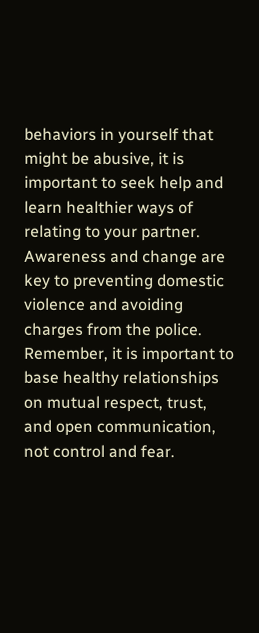behaviors in yourself that might be abusive, it is important to seek help and learn healthier ways of relating to your partner. Awareness and change are key to preventing domestic violence and avoiding charges from the police. Remember, it is important to base healthy relationships on mutual respect, trust, and open communication, not control and fear.